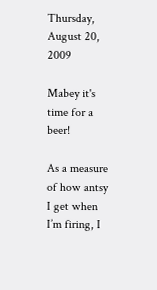Thursday, August 20, 2009

Mabey it's time for a beer!

As a measure of how antsy I get when I’m firing, I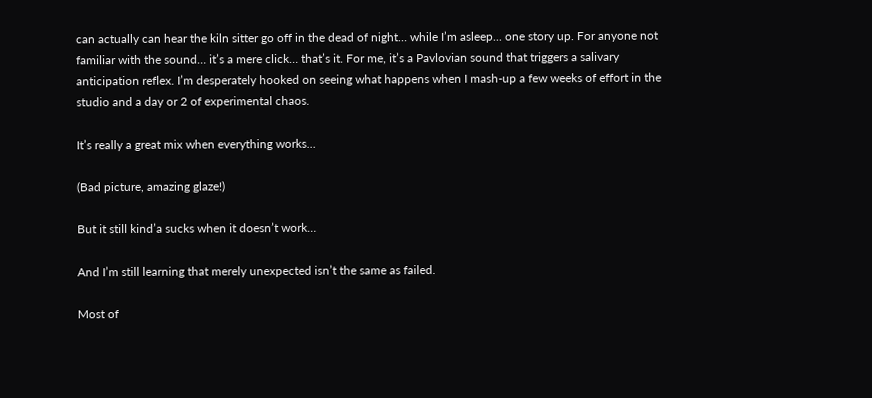can actually can hear the kiln sitter go off in the dead of night… while I’m asleep... one story up. For anyone not familiar with the sound… it’s a mere click… that’s it. For me, it’s a Pavlovian sound that triggers a salivary anticipation reflex. I’m desperately hooked on seeing what happens when I mash-up a few weeks of effort in the studio and a day or 2 of experimental chaos.

It’s really a great mix when everything works…

(Bad picture, amazing glaze!)

But it still kind’a sucks when it doesn’t work…

And I’m still learning that merely unexpected isn’t the same as failed.

Most of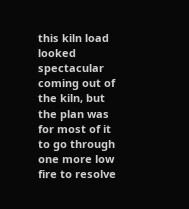this kiln load looked spectacular coming out of the kiln, but the plan was for most of it to go through one more low fire to resolve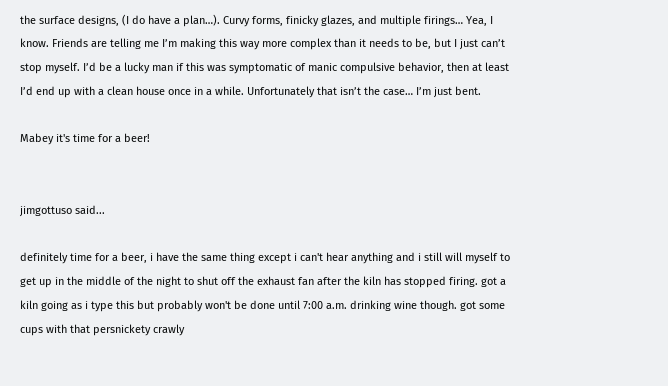the surface designs, (I do have a plan…). Curvy forms, finicky glazes, and multiple firings… Yea, I know. Friends are telling me I’m making this way more complex than it needs to be, but I just can’t stop myself. I’d be a lucky man if this was symptomatic of manic compulsive behavior, then at least I’d end up with a clean house once in a while. Unfortunately that isn’t the case… I’m just bent.

Mabey it's time for a beer!


jimgottuso said...

definitely time for a beer, i have the same thing except i can't hear anything and i still will myself to get up in the middle of the night to shut off the exhaust fan after the kiln has stopped firing. got a kiln going as i type this but probably won't be done until 7:00 a.m. drinking wine though. got some cups with that persnickety crawly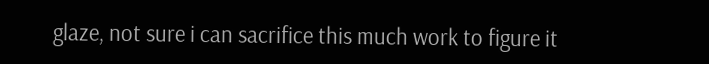glaze, not sure i can sacrifice this much work to figure it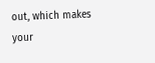out, which makes your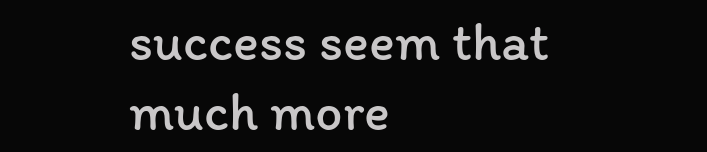success seem that much more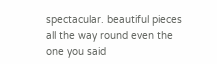spectacular. beautiful pieces all the way round even the one you said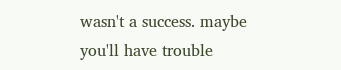wasn't a success. maybe you'll have trouble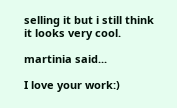selling it but i still think it looks very cool.

martinia said...

I love your work:)